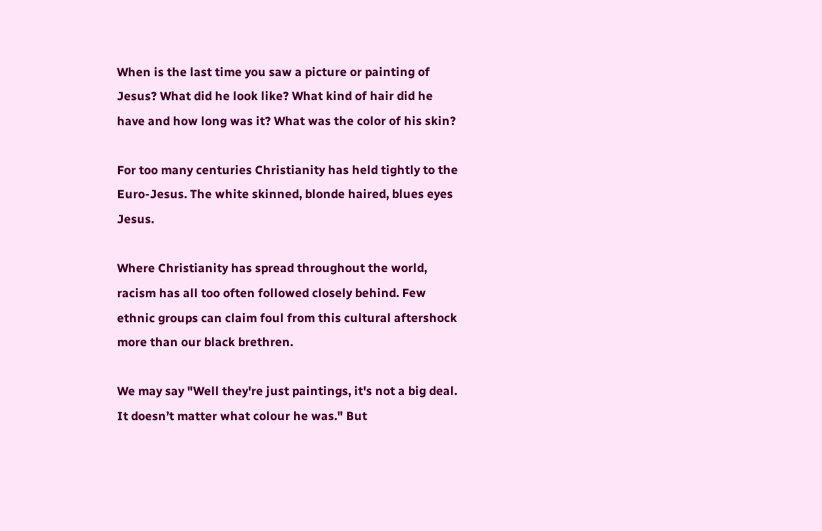When is the last time you saw a picture or painting of Jesus? What did he look like? What kind of hair did he have and how long was it? What was the color of his skin?

For too many centuries Christianity has held tightly to the Euro-Jesus. The white skinned, blonde haired, blues eyes Jesus.

Where Christianity has spread throughout the world, racism has all too often followed closely behind. Few ethnic groups can claim foul from this cultural aftershock more than our black brethren.

We may say "Well they're just paintings, it's not a big deal. It doesn’t matter what colour he was." But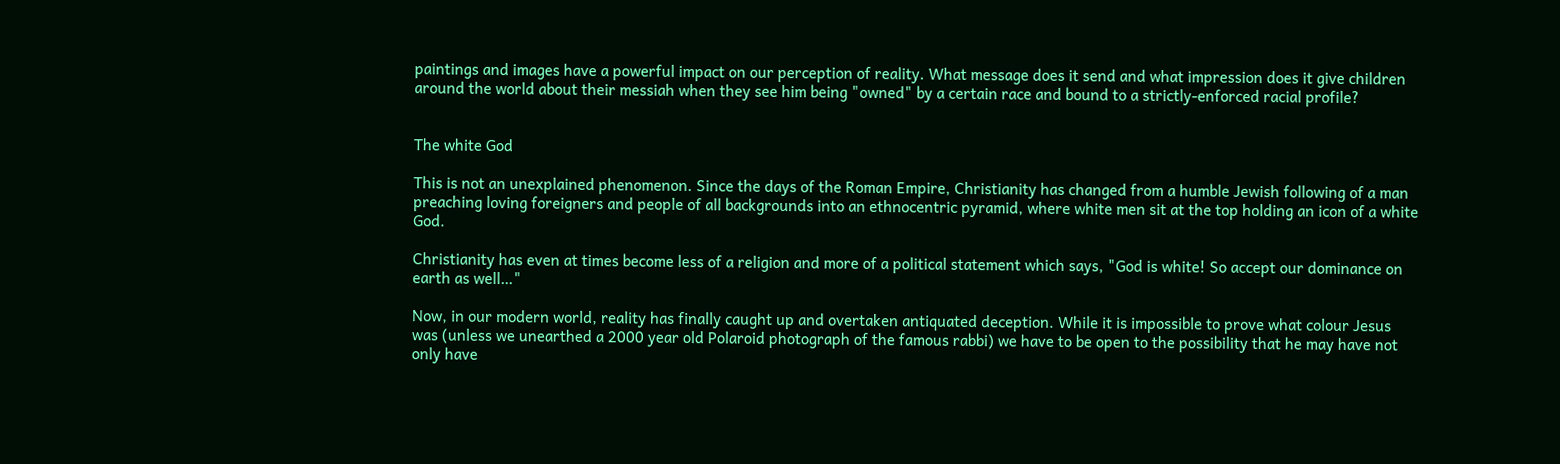paintings and images have a powerful impact on our perception of reality. What message does it send and what impression does it give children around the world about their messiah when they see him being "owned" by a certain race and bound to a strictly-enforced racial profile?


The white God

This is not an unexplained phenomenon. Since the days of the Roman Empire, Christianity has changed from a humble Jewish following of a man preaching loving foreigners and people of all backgrounds into an ethnocentric pyramid, where white men sit at the top holding an icon of a white God.

Christianity has even at times become less of a religion and more of a political statement which says, "God is white! So accept our dominance on earth as well…"

Now, in our modern world, reality has finally caught up and overtaken antiquated deception. While it is impossible to prove what colour Jesus was (unless we unearthed a 2000 year old Polaroid photograph of the famous rabbi) we have to be open to the possibility that he may have not only have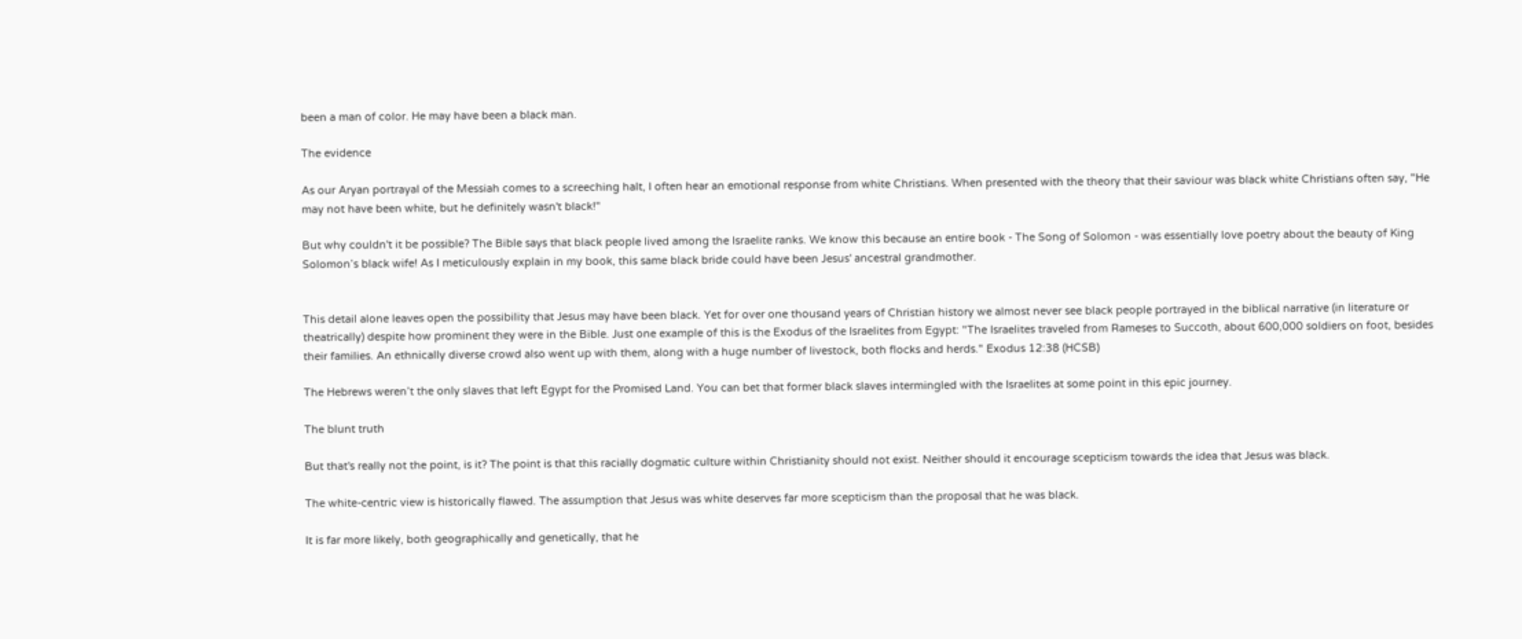been a man of color. He may have been a black man.

The evidence

As our Aryan portrayal of the Messiah comes to a screeching halt, I often hear an emotional response from white Christians. When presented with the theory that their saviour was black white Christians often say, "He may not have been white, but he definitely wasn't black!"

But why couldn't it be possible? The Bible says that black people lived among the Israelite ranks. We know this because an entire book - The Song of Solomon - was essentially love poetry about the beauty of King Solomon’s black wife! As I meticulously explain in my book, this same black bride could have been Jesus' ancestral grandmother.


This detail alone leaves open the possibility that Jesus may have been black. Yet for over one thousand years of Christian history we almost never see black people portrayed in the biblical narrative (in literature or theatrically) despite how prominent they were in the Bible. Just one example of this is the Exodus of the Israelites from Egypt: "The Israelites traveled from Rameses to Succoth, about 600,000 soldiers on foot, besides their families. An ethnically diverse crowd also went up with them, along with a huge number of livestock, both flocks and herds." Exodus 12:38 (HCSB)

The Hebrews weren’t the only slaves that left Egypt for the Promised Land. You can bet that former black slaves intermingled with the Israelites at some point in this epic journey.

The blunt truth

But that's really not the point, is it? The point is that this racially dogmatic culture within Christianity should not exist. Neither should it encourage scepticism towards the idea that Jesus was black.

The white-centric view is historically flawed. The assumption that Jesus was white deserves far more scepticism than the proposal that he was black.

It is far more likely, both geographically and genetically, that he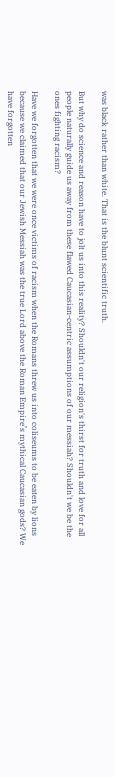was black rather than white. That is the blunt scientific truth.

But why do science and reason have to jolt us into this reality? Shouldn't our religion's thirst for truth and love for all people naturally guide us away from these flawed Caucasian-centric assumptions of our messiah? Shouldn't we be the ones fighting racism?

Have we forgotten that we were once victims of racism when the Romans threw us into coliseums to be eaten by lions because we claimed that our Jewish Messiah was the true Lord above the Roman Empire’s mythical Caucasian gods? We have forgotten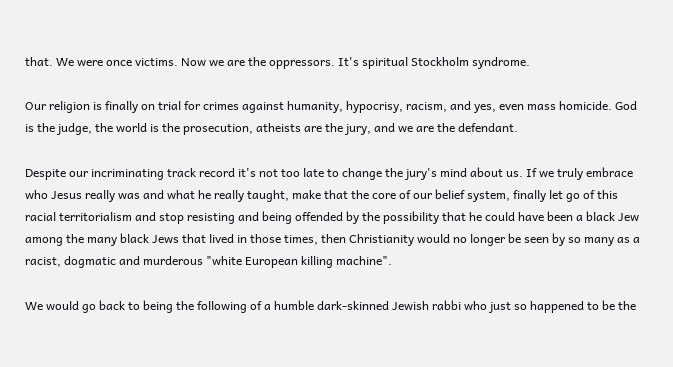that. We were once victims. Now we are the oppressors. It's spiritual Stockholm syndrome.

Our religion is finally on trial for crimes against humanity, hypocrisy, racism, and yes, even mass homicide. God is the judge, the world is the prosecution, atheists are the jury, and we are the defendant.

Despite our incriminating track record it's not too late to change the jury's mind about us. If we truly embrace who Jesus really was and what he really taught, make that the core of our belief system, finally let go of this racial territorialism and stop resisting and being offended by the possibility that he could have been a black Jew among the many black Jews that lived in those times, then Christianity would no longer be seen by so many as a racist, dogmatic and murderous "white European killing machine".

We would go back to being the following of a humble dark-skinned Jewish rabbi who just so happened to be the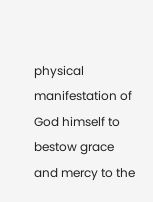physical manifestation of God himself to bestow grace and mercy to the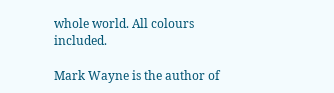whole world. All colours included.

Mark Wayne is the author of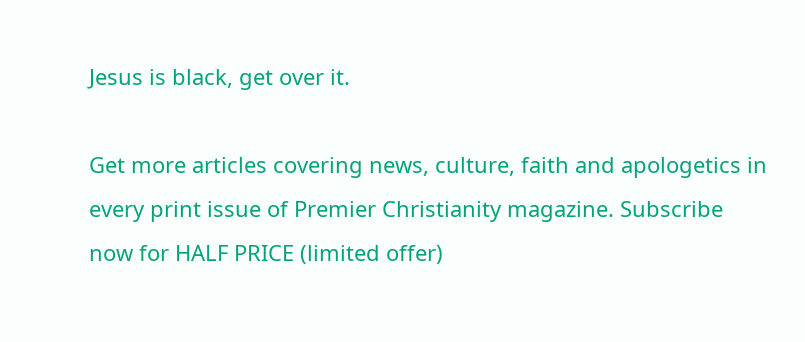Jesus is black, get over it.

Get more articles covering news, culture, faith and apologetics in every print issue of Premier Christianity magazine. Subscribe now for HALF PRICE (limited offer)